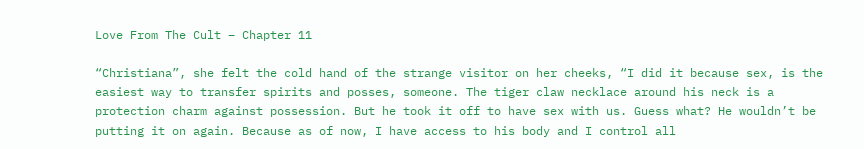Love From The Cult – Chapter 11

“Christiana”, she felt the cold hand of the strange visitor on her cheeks, “I did it because sex, is the easiest way to transfer spirits and posses, someone. The tiger claw necklace around his neck is a protection charm against possession. But he took it off to have sex with us. Guess what? He wouldn’t be putting it on again. Because as of now, I have access to his body and I control all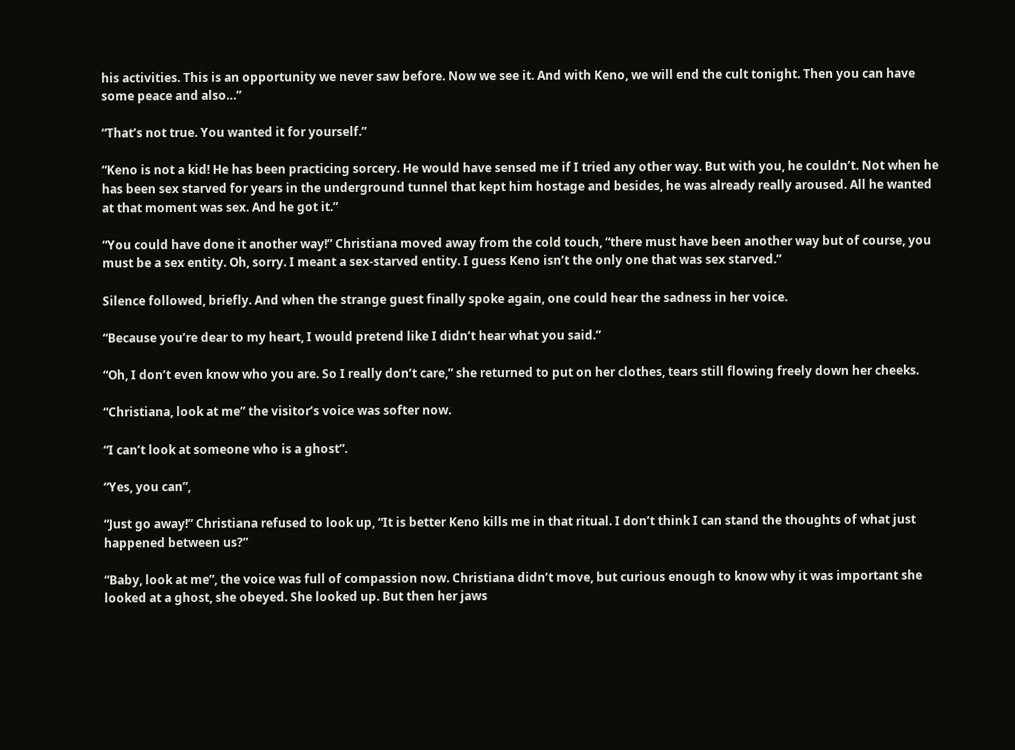his activities. This is an opportunity we never saw before. Now we see it. And with Keno, we will end the cult tonight. Then you can have some peace and also…”

“That’s not true. You wanted it for yourself.”

“Keno is not a kid! He has been practicing sorcery. He would have sensed me if I tried any other way. But with you, he couldn’t. Not when he has been sex starved for years in the underground tunnel that kept him hostage and besides, he was already really aroused. All he wanted at that moment was sex. And he got it.”

“You could have done it another way!” Christiana moved away from the cold touch, “there must have been another way but of course, you must be a sex entity. Oh, sorry. I meant a sex-starved entity. I guess Keno isn’t the only one that was sex starved.”

Silence followed, briefly. And when the strange guest finally spoke again, one could hear the sadness in her voice.

“Because you’re dear to my heart, I would pretend like I didn’t hear what you said.”

“Oh, I don’t even know who you are. So I really don’t care,” she returned to put on her clothes, tears still flowing freely down her cheeks.

“Christiana, look at me” the visitor’s voice was softer now.

“I can’t look at someone who is a ghost”.

“Yes, you can”,

“Just go away!” Christiana refused to look up, “It is better Keno kills me in that ritual. I don’t think I can stand the thoughts of what just happened between us?”

“Baby, look at me”, the voice was full of compassion now. Christiana didn’t move, but curious enough to know why it was important she looked at a ghost, she obeyed. She looked up. But then her jaws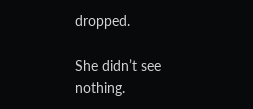dropped.

She didn’t see nothing.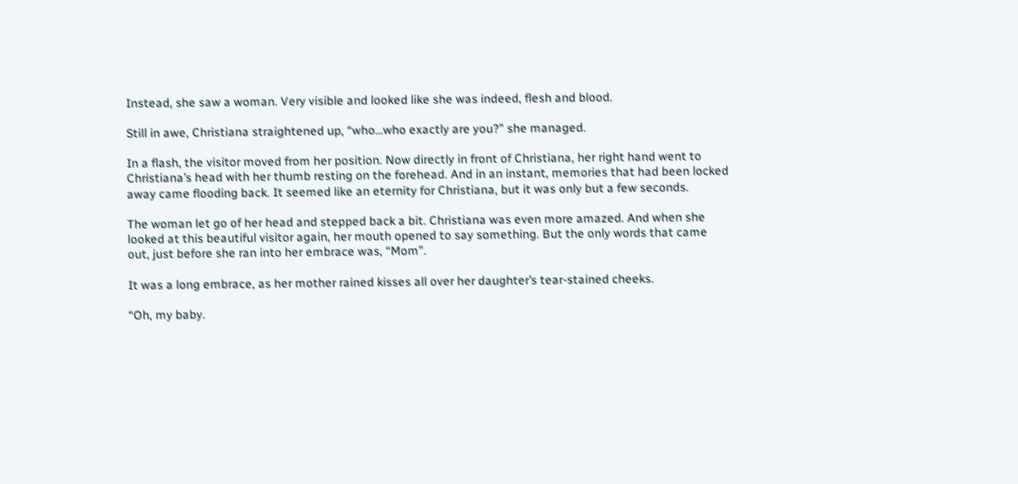Instead, she saw a woman. Very visible and looked like she was indeed, flesh and blood.

Still in awe, Christiana straightened up, “who…who exactly are you?” she managed.

In a flash, the visitor moved from her position. Now directly in front of Christiana, her right hand went to Christiana’s head with her thumb resting on the forehead. And in an instant, memories that had been locked away came flooding back. It seemed like an eternity for Christiana, but it was only but a few seconds.

The woman let go of her head and stepped back a bit. Christiana was even more amazed. And when she looked at this beautiful visitor again, her mouth opened to say something. But the only words that came out, just before she ran into her embrace was, “Mom”.

It was a long embrace, as her mother rained kisses all over her daughter’s tear-stained cheeks.

“Oh, my baby.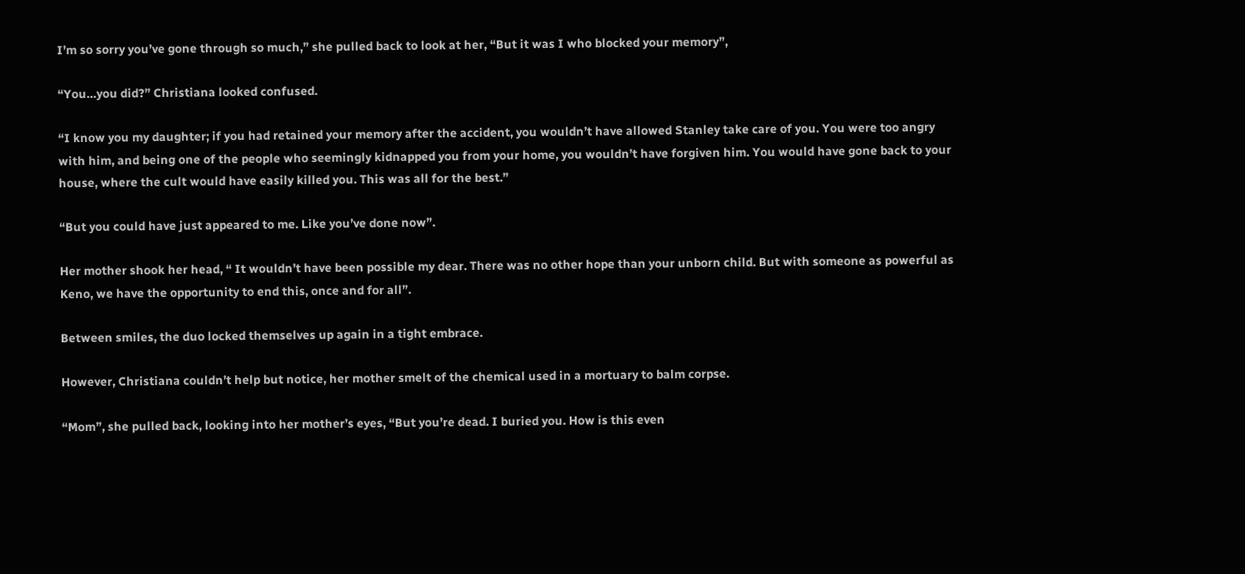I’m so sorry you’ve gone through so much,” she pulled back to look at her, “But it was I who blocked your memory”,

“You…you did?” Christiana looked confused.

“I know you my daughter; if you had retained your memory after the accident, you wouldn’t have allowed Stanley take care of you. You were too angry with him, and being one of the people who seemingly kidnapped you from your home, you wouldn’t have forgiven him. You would have gone back to your house, where the cult would have easily killed you. This was all for the best.”

“But you could have just appeared to me. Like you’ve done now”.

Her mother shook her head, “ It wouldn’t have been possible my dear. There was no other hope than your unborn child. But with someone as powerful as Keno, we have the opportunity to end this, once and for all”.

Between smiles, the duo locked themselves up again in a tight embrace.

However, Christiana couldn’t help but notice, her mother smelt of the chemical used in a mortuary to balm corpse.

“Mom”, she pulled back, looking into her mother’s eyes, “But you’re dead. I buried you. How is this even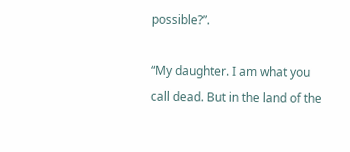possible?”.

“My daughter. I am what you call dead. But in the land of the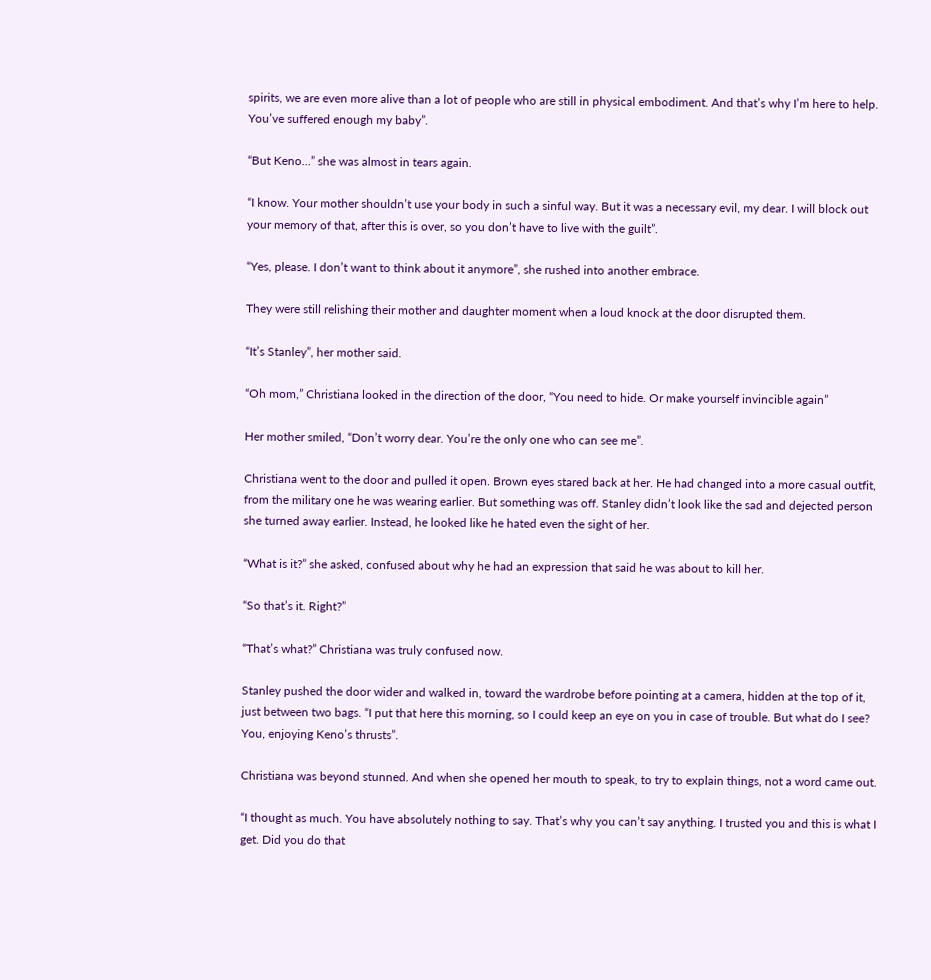spirits, we are even more alive than a lot of people who are still in physical embodiment. And that’s why I’m here to help. You’ve suffered enough my baby”.

“But Keno…” she was almost in tears again.

“I know. Your mother shouldn’t use your body in such a sinful way. But it was a necessary evil, my dear. I will block out your memory of that, after this is over, so you don’t have to live with the guilt”.

“Yes, please. I don’t want to think about it anymore”, she rushed into another embrace.

They were still relishing their mother and daughter moment when a loud knock at the door disrupted them.

“It’s Stanley”, her mother said.

“Oh mom,” Christiana looked in the direction of the door, “You need to hide. Or make yourself invincible again”

Her mother smiled, “Don’t worry dear. You’re the only one who can see me”.

Christiana went to the door and pulled it open. Brown eyes stared back at her. He had changed into a more casual outfit, from the military one he was wearing earlier. But something was off. Stanley didn’t look like the sad and dejected person she turned away earlier. Instead, he looked like he hated even the sight of her.

“What is it?” she asked, confused about why he had an expression that said he was about to kill her.

“So that’s it. Right?”

“That’s what?” Christiana was truly confused now.

Stanley pushed the door wider and walked in, toward the wardrobe before pointing at a camera, hidden at the top of it, just between two bags. “I put that here this morning, so I could keep an eye on you in case of trouble. But what do I see? You, enjoying Keno’s thrusts”.

Christiana was beyond stunned. And when she opened her mouth to speak, to try to explain things, not a word came out.

“I thought as much. You have absolutely nothing to say. That’s why you can’t say anything. I trusted you and this is what I get. Did you do that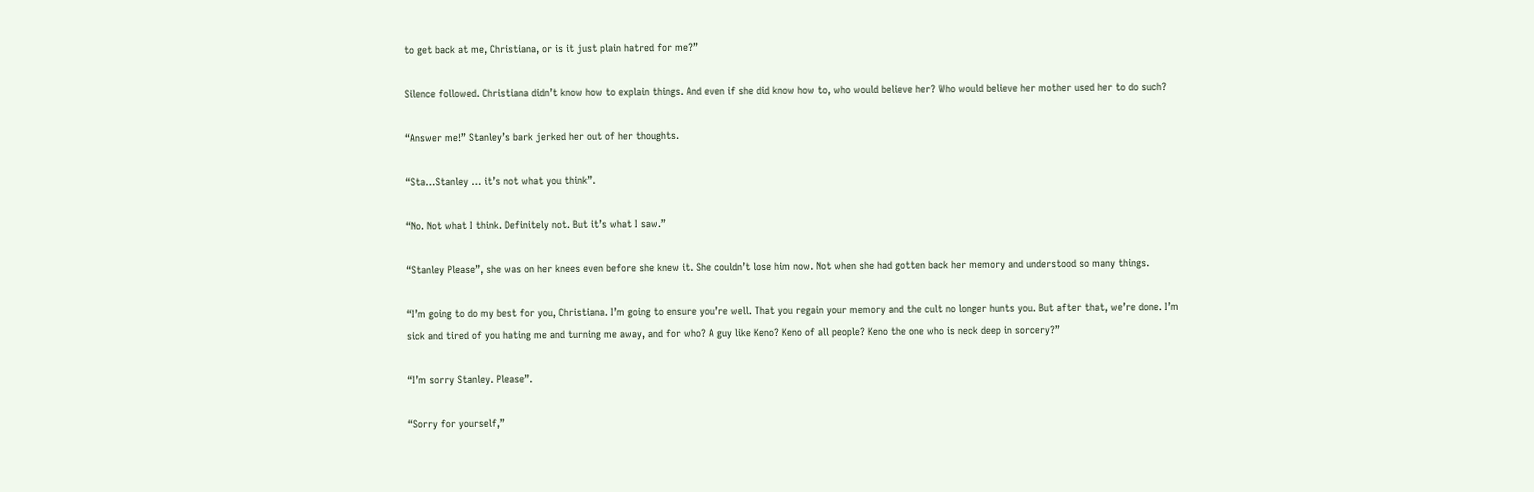to get back at me, Christiana, or is it just plain hatred for me?”

Silence followed. Christiana didn’t know how to explain things. And even if she did know how to, who would believe her? Who would believe her mother used her to do such?

“Answer me!” Stanley’s bark jerked her out of her thoughts.

“Sta…Stanley … it’s not what you think”.

“No. Not what I think. Definitely not. But it’s what I saw.”

“Stanley Please”, she was on her knees even before she knew it. She couldn’t lose him now. Not when she had gotten back her memory and understood so many things.

“I’m going to do my best for you, Christiana. I’m going to ensure you’re well. That you regain your memory and the cult no longer hunts you. But after that, we’re done. I’m sick and tired of you hating me and turning me away, and for who? A guy like Keno? Keno of all people? Keno the one who is neck deep in sorcery?”

“I’m sorry Stanley. Please”.

“Sorry for yourself,”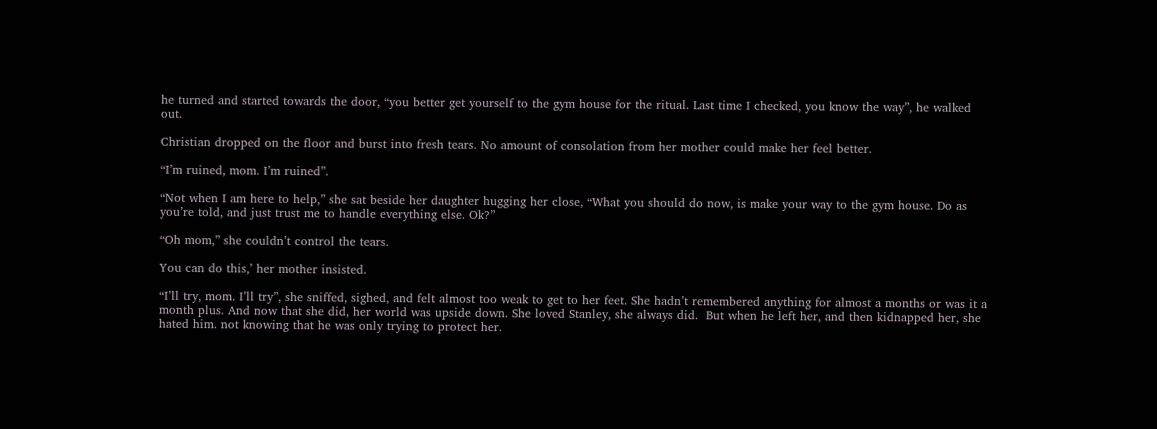he turned and started towards the door, “you better get yourself to the gym house for the ritual. Last time I checked, you know the way”, he walked out.

Christian dropped on the floor and burst into fresh tears. No amount of consolation from her mother could make her feel better.

“I’m ruined, mom. I’m ruined”.

“Not when I am here to help,” she sat beside her daughter hugging her close, “What you should do now, is make your way to the gym house. Do as you’re told, and just trust me to handle everything else. Ok?”

“Oh mom,” she couldn’t control the tears.

You can do this,’ her mother insisted.

“I’ll try, mom. I’ll try”, she sniffed, sighed, and felt almost too weak to get to her feet. She hadn’t remembered anything for almost a months or was it a month plus. And now that she did, her world was upside down. She loved Stanley, she always did.  But when he left her, and then kidnapped her, she hated him. not knowing that he was only trying to protect her.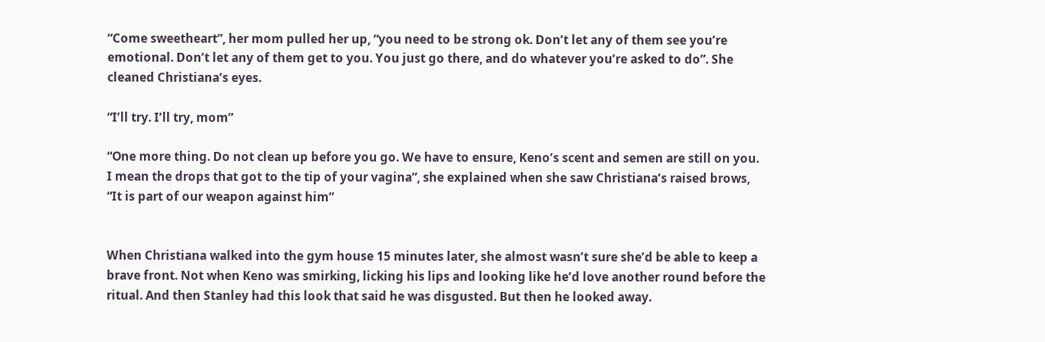“Come sweetheart”, her mom pulled her up, “you need to be strong ok. Don’t let any of them see you’re emotional. Don’t let any of them get to you. You just go there, and do whatever you’re asked to do”. She cleaned Christiana’s eyes.

“I’ll try. I’ll try, mom”

“One more thing. Do not clean up before you go. We have to ensure, Keno’s scent and semen are still on you. I mean the drops that got to the tip of your vagina”, she explained when she saw Christiana’s raised brows, “It is part of our weapon against him”


When Christiana walked into the gym house 15 minutes later, she almost wasn’t sure she’d be able to keep a brave front. Not when Keno was smirking, licking his lips and looking like he’d love another round before the ritual. And then Stanley had this look that said he was disgusted. But then he looked away.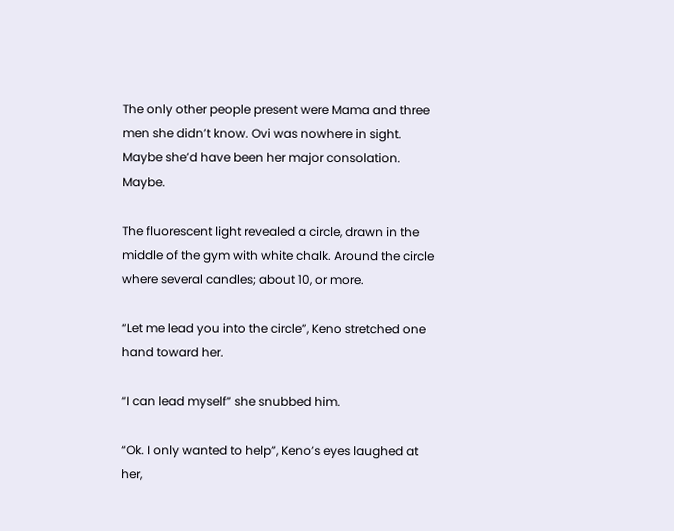The only other people present were Mama and three men she didn’t know. Ovi was nowhere in sight. Maybe she’d have been her major consolation. Maybe.

The fluorescent light revealed a circle, drawn in the middle of the gym with white chalk. Around the circle where several candles; about 10, or more.

“Let me lead you into the circle”, Keno stretched one hand toward her.

“I can lead myself” she snubbed him.

“Ok. I only wanted to help”, Keno’s eyes laughed at her,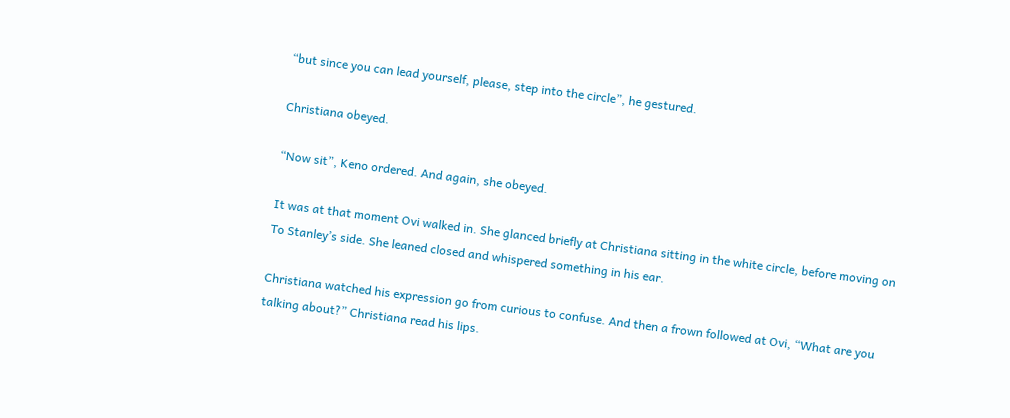“but since you can lead yourself, please, step into the circle”, he gestured.

Christiana obeyed.

“Now sit”, Keno ordered. And again, she obeyed.

It was at that moment Ovi walked in. She glanced briefly at Christiana sitting in the white circle, before moving on To Stanley’s side. She leaned closed and whispered something in his ear.

Christiana watched his expression go from curious to confuse. And then a frown followed at Ovi, “What are you talking about?” Christiana read his lips.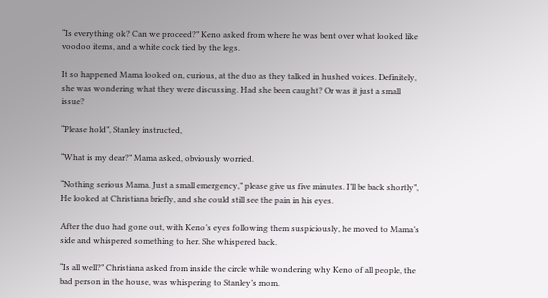“Is everything ok? Can we proceed?” Keno asked from where he was bent over what looked like voodoo items, and a white cock tied by the legs.

It so happened Mama looked on, curious, at the duo as they talked in hushed voices. Definitely, she was wondering what they were discussing. Had she been caught? Or was it just a small issue?

“Please hold”, Stanley instructed,

“What is my dear?” Mama asked, obviously worried.

“Nothing serious Mama. Just a small emergency,” please give us five minutes. I’ll be back shortly”, He looked at Christiana briefly, and she could still see the pain in his eyes.

After the duo had gone out, with Keno’s eyes following them suspiciously, he moved to Mama’s side and whispered something to her. She whispered back.

“Is all well?” Christiana asked from inside the circle while wondering why Keno of all people, the bad person in the house, was whispering to Stanley’s mom.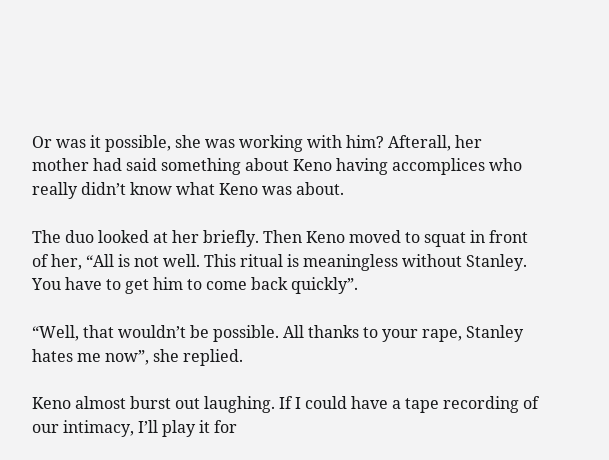Or was it possible, she was working with him? Afterall, her mother had said something about Keno having accomplices who really didn’t know what Keno was about.

The duo looked at her briefly. Then Keno moved to squat in front of her, “All is not well. This ritual is meaningless without Stanley. You have to get him to come back quickly”.

“Well, that wouldn’t be possible. All thanks to your rape, Stanley hates me now”, she replied.

Keno almost burst out laughing. If I could have a tape recording of our intimacy, I’ll play it for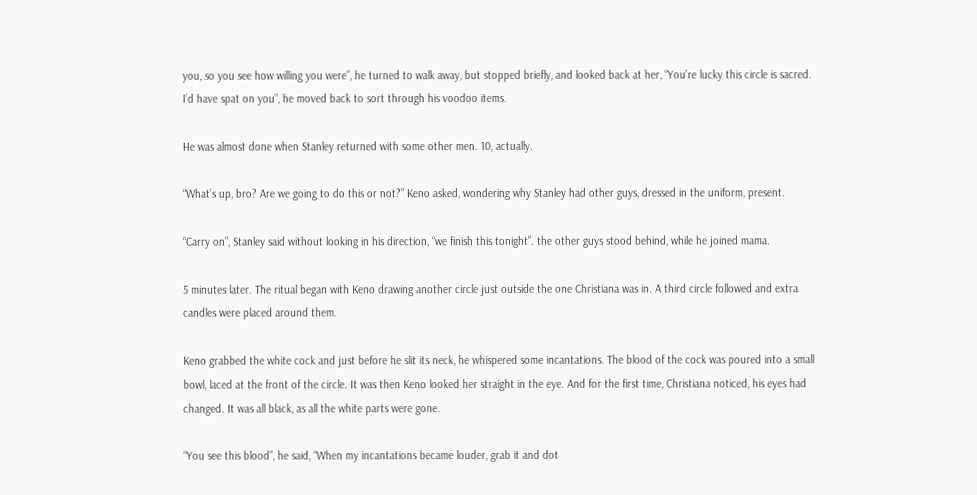you, so you see how willing you were”, he turned to walk away, but stopped briefly, and looked back at her, “You’re lucky this circle is sacred. I’d have spat on you”, he moved back to sort through his voodoo items.

He was almost done when Stanley returned with some other men. 10, actually.

“What’s up, bro? Are we going to do this or not?” Keno asked, wondering why Stanley had other guys, dressed in the uniform, present.

“Carry on”, Stanley said without looking in his direction, “we finish this tonight”. the other guys stood behind, while he joined mama.

5 minutes later. The ritual began with Keno drawing another circle just outside the one Christiana was in. A third circle followed and extra candles were placed around them.

Keno grabbed the white cock and just before he slit its neck, he whispered some incantations. The blood of the cock was poured into a small bowl, laced at the front of the circle. It was then Keno looked her straight in the eye. And for the first time, Christiana noticed, his eyes had changed. It was all black, as all the white parts were gone.

“You see this blood”, he said, “When my incantations became louder, grab it and dot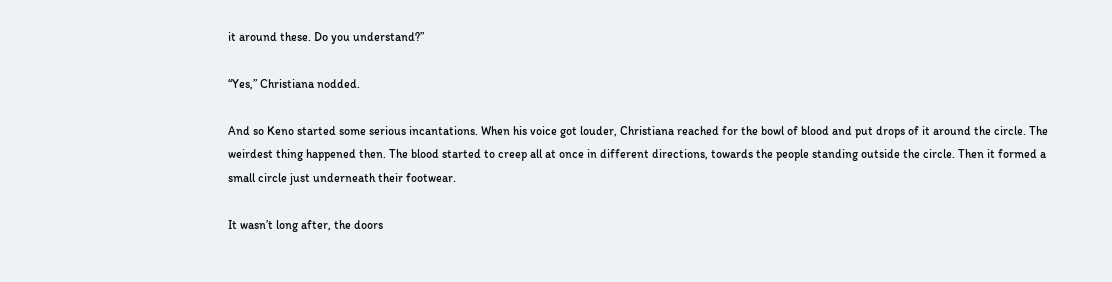it around these. Do you understand?”

“Yes,” Christiana nodded.

And so Keno started some serious incantations. When his voice got louder, Christiana reached for the bowl of blood and put drops of it around the circle. The weirdest thing happened then. The blood started to creep all at once in different directions, towards the people standing outside the circle. Then it formed a small circle just underneath their footwear.

It wasn’t long after, the doors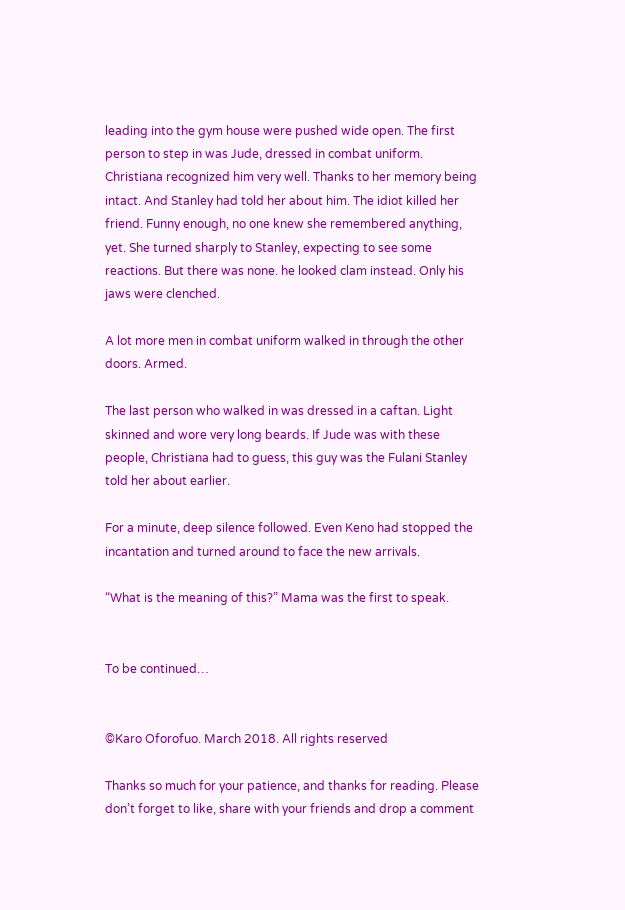leading into the gym house were pushed wide open. The first person to step in was Jude, dressed in combat uniform. Christiana recognized him very well. Thanks to her memory being intact. And Stanley had told her about him. The idiot killed her friend. Funny enough, no one knew she remembered anything, yet. She turned sharply to Stanley, expecting to see some reactions. But there was none. he looked clam instead. Only his jaws were clenched.

A lot more men in combat uniform walked in through the other doors. Armed.

The last person who walked in was dressed in a caftan. Light skinned and wore very long beards. If Jude was with these people, Christiana had to guess, this guy was the Fulani Stanley told her about earlier.

For a minute, deep silence followed. Even Keno had stopped the incantation and turned around to face the new arrivals.

“What is the meaning of this?” Mama was the first to speak.


To be continued…


©Karo Oforofuo. March 2018. All rights reserved

Thanks so much for your patience, and thanks for reading. Please don’t forget to like, share with your friends and drop a comment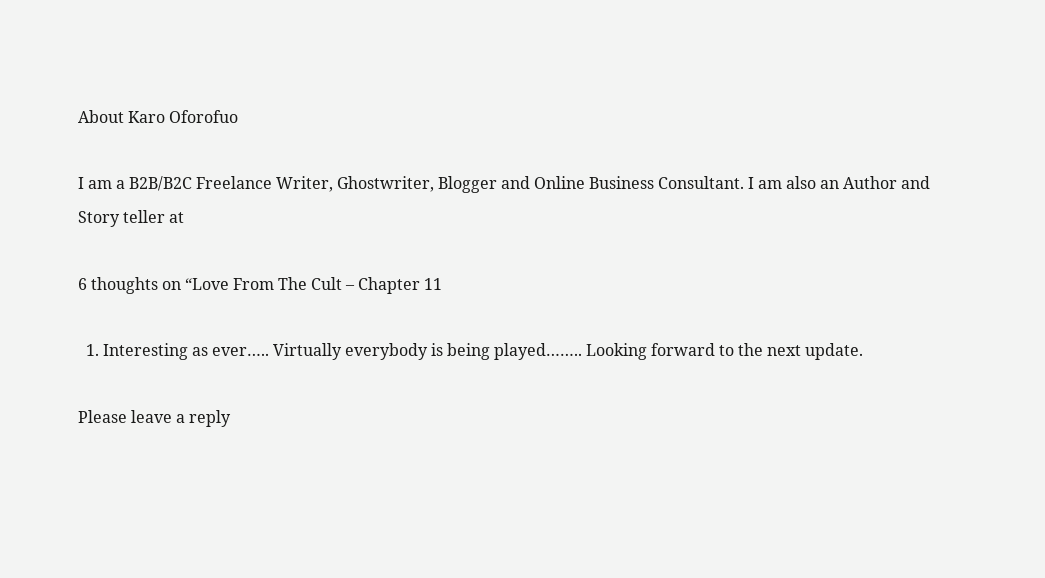About Karo Oforofuo

I am a B2B/B2C Freelance Writer, Ghostwriter, Blogger and Online Business Consultant. I am also an Author and Story teller at

6 thoughts on “Love From The Cult – Chapter 11

  1. Interesting as ever….. Virtually everybody is being played…….. Looking forward to the next update.

Please leave a reply